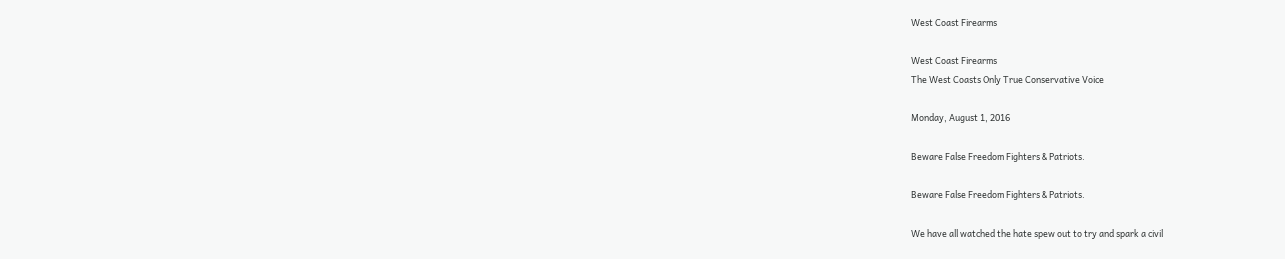West Coast Firearms

West Coast Firearms
The West Coasts Only True Conservative Voice

Monday, August 1, 2016

Beware False Freedom Fighters & Patriots.

Beware False Freedom Fighters & Patriots.

We have all watched the hate spew out to try and spark a civil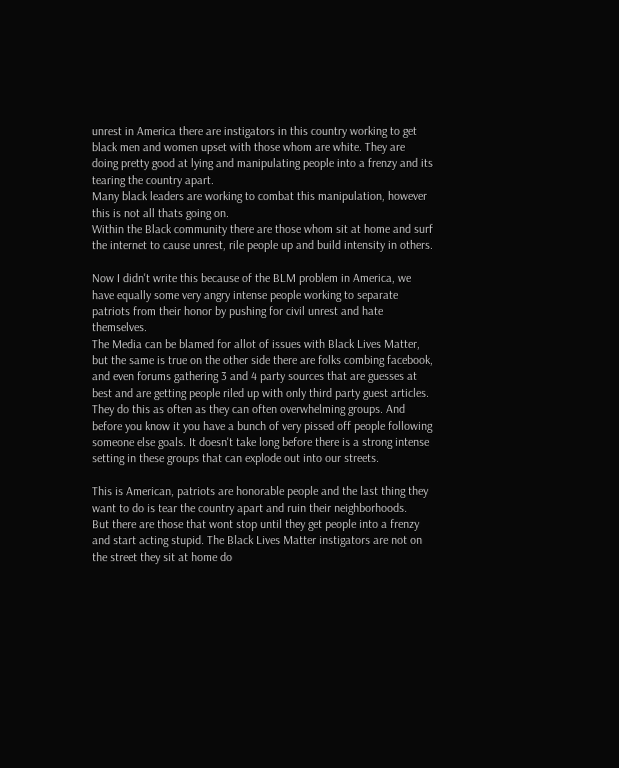unrest in America there are instigators in this country working to get black men and women upset with those whom are white. They are doing pretty good at lying and manipulating people into a frenzy and its tearing the country apart.
Many black leaders are working to combat this manipulation, however this is not all thats going on.
Within the Black community there are those whom sit at home and surf the internet to cause unrest, rile people up and build intensity in others.

Now I didn't write this because of the BLM problem in America, we have equally some very angry intense people working to separate patriots from their honor by pushing for civil unrest and hate themselves.
The Media can be blamed for allot of issues with Black Lives Matter, but the same is true on the other side there are folks combing facebook, and even forums gathering 3 and 4 party sources that are guesses at best and are getting people riled up with only third party guest articles. They do this as often as they can often overwhelming groups. And before you know it you have a bunch of very pissed off people following someone else goals. It doesn't take long before there is a strong intense setting in these groups that can explode out into our streets.

This is American, patriots are honorable people and the last thing they want to do is tear the country apart and ruin their neighborhoods.
But there are those that wont stop until they get people into a frenzy and start acting stupid. The Black Lives Matter instigators are not on the street they sit at home do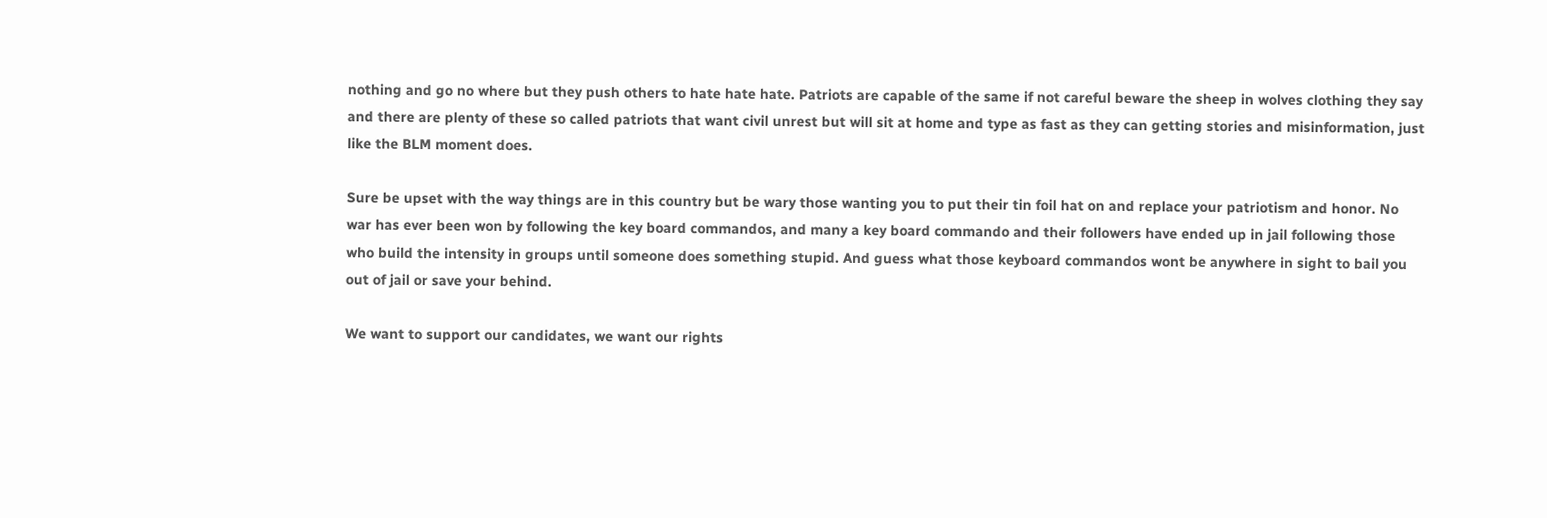nothing and go no where but they push others to hate hate hate. Patriots are capable of the same if not careful beware the sheep in wolves clothing they say and there are plenty of these so called patriots that want civil unrest but will sit at home and type as fast as they can getting stories and misinformation, just like the BLM moment does.

Sure be upset with the way things are in this country but be wary those wanting you to put their tin foil hat on and replace your patriotism and honor. No war has ever been won by following the key board commandos, and many a key board commando and their followers have ended up in jail following those who build the intensity in groups until someone does something stupid. And guess what those keyboard commandos wont be anywhere in sight to bail you out of jail or save your behind.

We want to support our candidates, we want our rights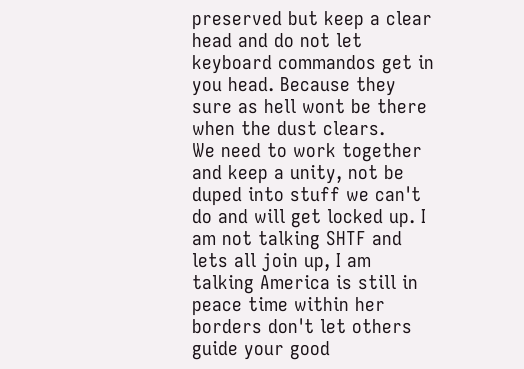preserved but keep a clear head and do not let keyboard commandos get in you head. Because they sure as hell wont be there when the dust clears.
We need to work together and keep a unity, not be duped into stuff we can't do and will get locked up. I am not talking SHTF and lets all join up, I am talking America is still in peace time within her borders don't let others guide your good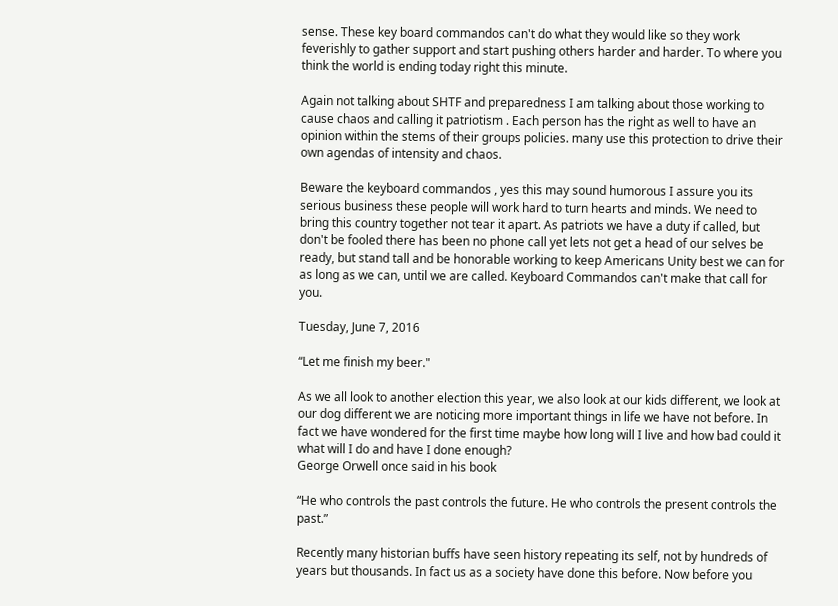sense. These key board commandos can't do what they would like so they work feverishly to gather support and start pushing others harder and harder. To where you think the world is ending today right this minute.

Again not talking about SHTF and preparedness I am talking about those working to cause chaos and calling it patriotism . Each person has the right as well to have an opinion within the stems of their groups policies. many use this protection to drive their own agendas of intensity and chaos.

Beware the keyboard commandos , yes this may sound humorous I assure you its serious business these people will work hard to turn hearts and minds. We need to bring this country together not tear it apart. As patriots we have a duty if called, but don't be fooled there has been no phone call yet lets not get a head of our selves be ready, but stand tall and be honorable working to keep Americans Unity best we can for as long as we can, until we are called. Keyboard Commandos can't make that call for you.

Tuesday, June 7, 2016

“Let me finish my beer."

As we all look to another election this year, we also look at our kids different, we look at our dog different we are noticing more important things in life we have not before. In fact we have wondered for the first time maybe how long will I live and how bad could it what will I do and have I done enough?
George Orwell once said in his book

“He who controls the past controls the future. He who controls the present controls the past.”

Recently many historian buffs have seen history repeating its self, not by hundreds of years but thousands. In fact us as a society have done this before. Now before you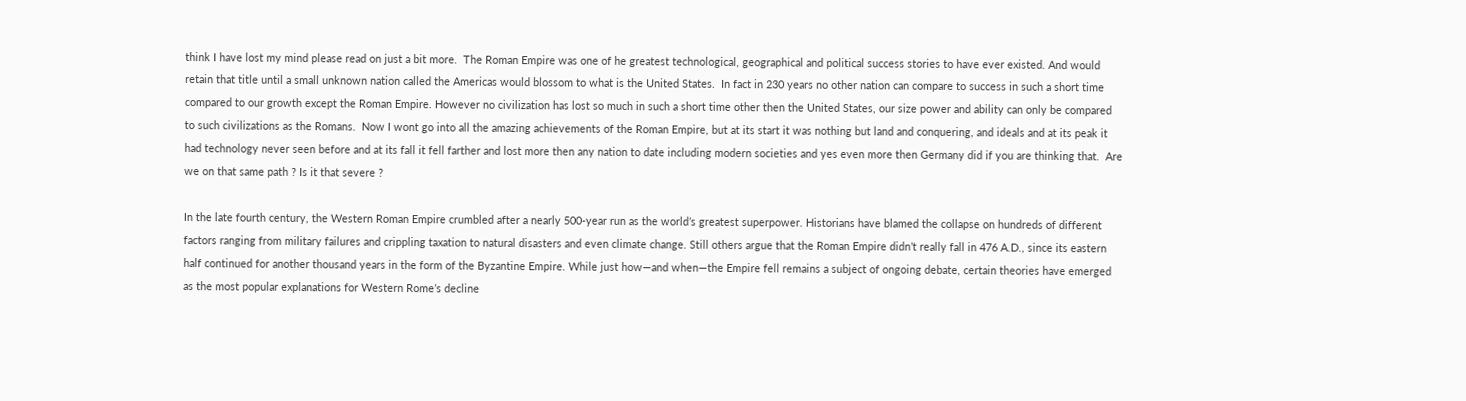think I have lost my mind please read on just a bit more.  The Roman Empire was one of he greatest technological, geographical and political success stories to have ever existed. And would retain that title until a small unknown nation called the Americas would blossom to what is the United States.  In fact in 230 years no other nation can compare to success in such a short time compared to our growth except the Roman Empire. However no civilization has lost so much in such a short time other then the United States, our size power and ability can only be compared to such civilizations as the Romans.  Now I wont go into all the amazing achievements of the Roman Empire, but at its start it was nothing but land and conquering, and ideals and at its peak it had technology never seen before and at its fall it fell farther and lost more then any nation to date including modern societies and yes even more then Germany did if you are thinking that.  Are we on that same path ? Is it that severe ?

In the late fourth century, the Western Roman Empire crumbled after a nearly 500-year run as the world’s greatest superpower. Historians have blamed the collapse on hundreds of different factors ranging from military failures and crippling taxation to natural disasters and even climate change. Still others argue that the Roman Empire didn’t really fall in 476 A.D., since its eastern half continued for another thousand years in the form of the Byzantine Empire. While just how—and when—the Empire fell remains a subject of ongoing debate, certain theories have emerged as the most popular explanations for Western Rome’s decline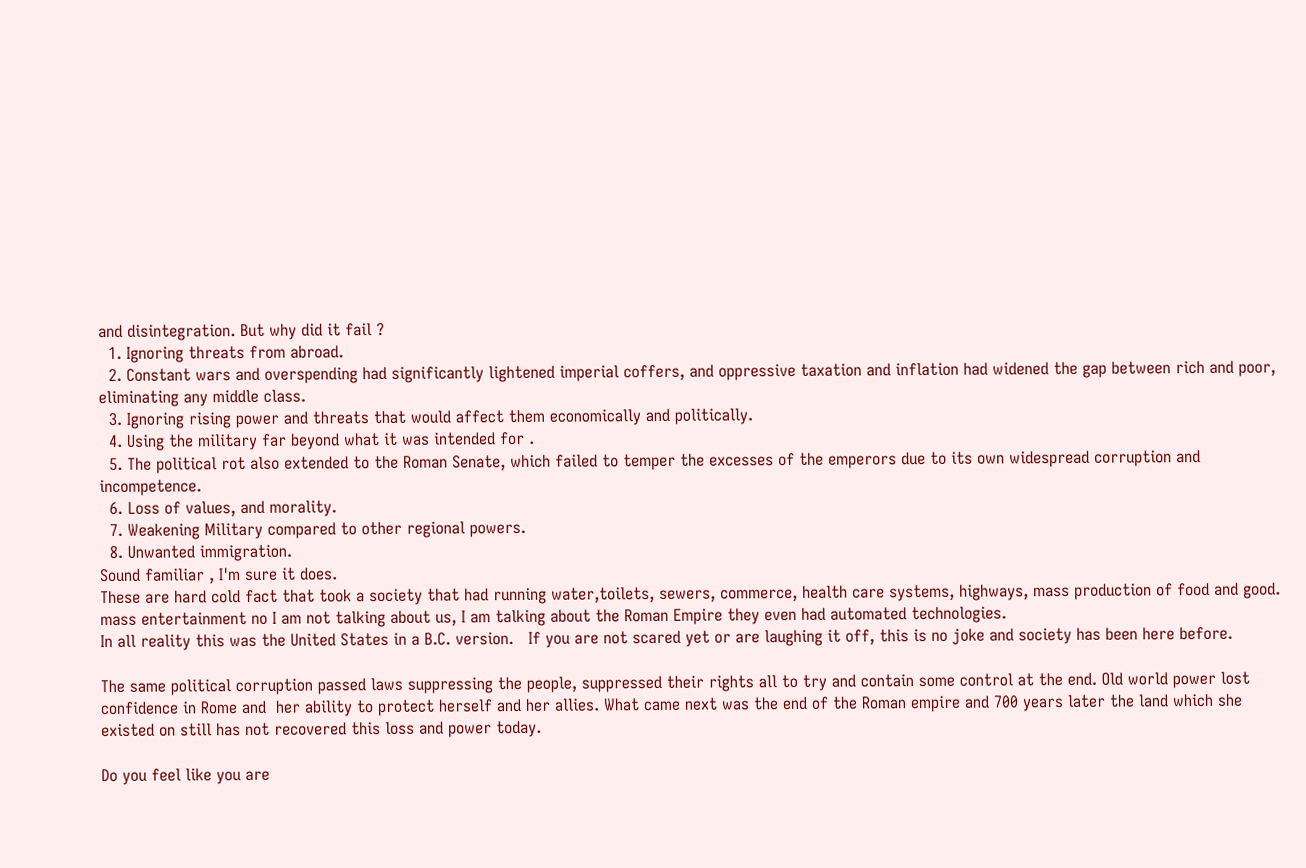and disintegration. But why did it fail ?
  1. Ignoring threats from abroad.
  2. Constant wars and overspending had significantly lightened imperial coffers, and oppressive taxation and inflation had widened the gap between rich and poor, eliminating any middle class.
  3. Ignoring rising power and threats that would affect them economically and politically.
  4. Using the military far beyond what it was intended for .
  5. The political rot also extended to the Roman Senate, which failed to temper the excesses of the emperors due to its own widespread corruption and incompetence.
  6. Loss of values, and morality.
  7. Weakening Military compared to other regional powers.
  8. Unwanted immigration.
Sound familiar , I'm sure it does.
These are hard cold fact that took a society that had running water,toilets, sewers, commerce, health care systems, highways, mass production of food and good. mass entertainment no I am not talking about us, I am talking about the Roman Empire they even had automated technologies.
In all reality this was the United States in a B.C. version.   If you are not scared yet or are laughing it off, this is no joke and society has been here before.

The same political corruption passed laws suppressing the people, suppressed their rights all to try and contain some control at the end. Old world power lost confidence in Rome and  her ability to protect herself and her allies. What came next was the end of the Roman empire and 700 years later the land which she existed on still has not recovered this loss and power today.

Do you feel like you are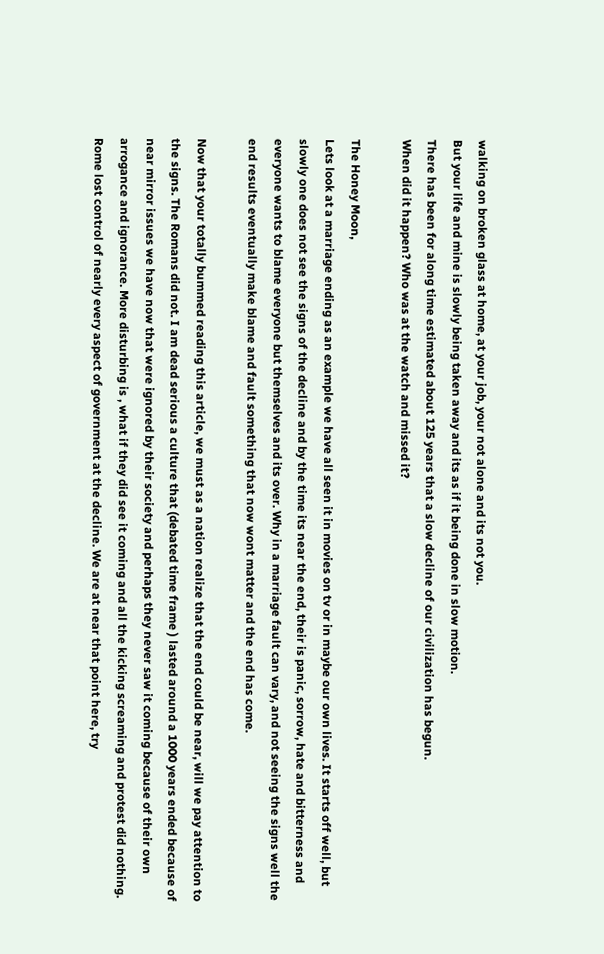walking on broken glass at home, at your job, your not alone and its not you.
But your life and mine is slowly being taken away and its as if it being done in slow motion.
There has been for along time estimated about 125 years that a slow decline of our civilization has begun.
When did it happen? Who was at the watch and missed it?

The Honey Moon,
Lets look at a marriage ending as an example we have all seen it in movies on tv or in maybe our own lives. It starts off well, but slowly one does not see the signs of the decline and by the time its near the end, their is panic, sorrow, hate and bitterness and everyone wants to blame everyone but themselves and its over. Why in a marriage fault can vary, and not seeing the signs well the end results eventually make blame and fault something that now wont matter and the end has come.

Now that your totally bummed reading this article, we must as a nation realize that the end could be near, will we pay attention to the signs. The Romans did not. I am dead serious a culture that (debated time frame ) lasted around a 1000 years ended because of near mirror issues we have now that were ignored by their society and perhaps they never saw it coming because of their own arrogance and ignorance. More disturbing is , what if they did see it coming and all the kicking screaming and protest did nothing.  Rome lost control of nearly every aspect of government at the decline. We are at near that point here, try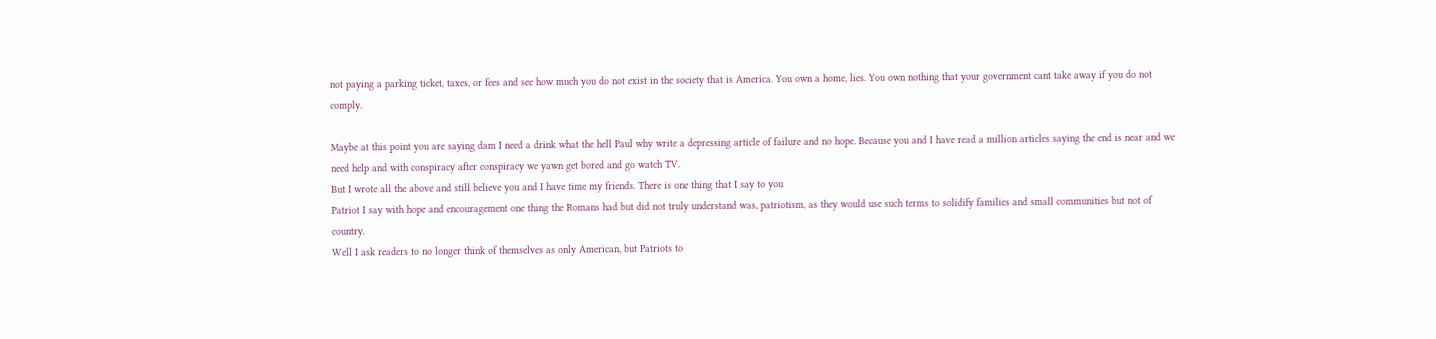not paying a parking ticket, taxes, or fees and see how much you do not exist in the society that is America. You own a home, lies. You own nothing that your government cant take away if you do not comply.

Maybe at this point you are saying dam I need a drink what the hell Paul why write a depressing article of failure and no hope. Because you and I have read a million articles saying the end is near and we need help and with conspiracy after conspiracy we yawn get bored and go watch TV.
But I wrote all the above and still believe you and I have time my friends. There is one thing that I say to you
Patriot I say with hope and encouragement one thing the Romans had but did not truly understand was, patriotism, as they would use such terms to solidify families and small communities but not of country.
Well I ask readers to no longer think of themselves as only American, but Patriots to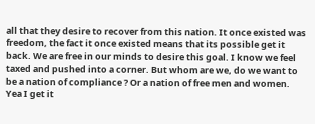all that they desire to recover from this nation. It once existed was freedom, the fact it once existed means that its possible get it back. We are free in our minds to desire this goal. I know we feel taxed and pushed into a corner. But whom are we, do we want to be a nation of compliance ? Or a nation of free men and women.
Yea I get it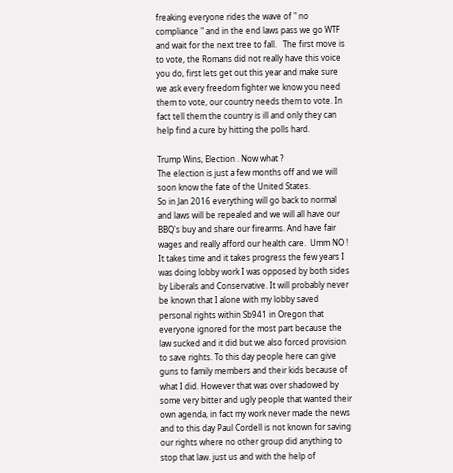freaking everyone rides the wave of " no compliance " and in the end laws pass we go WTF and wait for the next tree to fall.   The first move is to vote, the Romans did not really have this voice you do, first lets get out this year and make sure we ask every freedom fighter we know you need them to vote, our country needs them to vote. In fact tell them the country is ill and only they can help find a cure by hitting the polls hard.

Trump Wins, Election . Now what ?
The election is just a few months off and we will soon know the fate of the United States.
So in Jan 2016 everything will go back to normal and laws will be repealed and we will all have our BBQ's buy and share our firearms. And have fair wages and really afford our health care.  Umm NO !
It takes time and it takes progress the few years I was doing lobby work I was opposed by both sides by Liberals and Conservative. It will probably never be known that I alone with my lobby saved personal rights within Sb941 in Oregon that everyone ignored for the most part because the law sucked and it did but we also forced provision to save rights. To this day people here can give guns to family members and their kids because of what I did. However that was over shadowed by some very bitter and ugly people that wanted their own agenda, in fact my work never made the news and to this day Paul Cordell is not known for saving our rights where no other group did anything to stop that law. just us and with the help of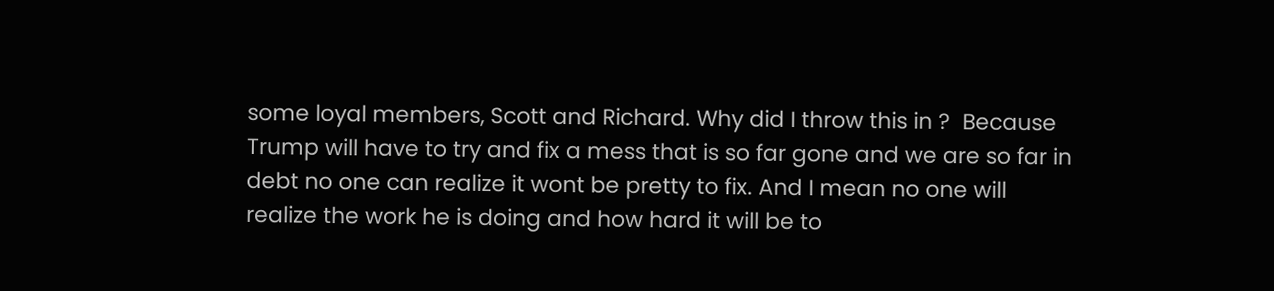some loyal members, Scott and Richard. Why did I throw this in ?  Because Trump will have to try and fix a mess that is so far gone and we are so far in debt no one can realize it wont be pretty to fix. And I mean no one will realize the work he is doing and how hard it will be to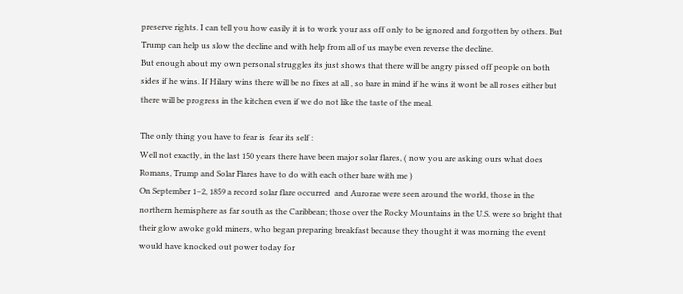preserve rights. I can tell you how easily it is to work your ass off only to be ignored and forgotten by others. But Trump can help us slow the decline and with help from all of us maybe even reverse the decline.
But enough about my own personal struggles its just shows that there will be angry pissed off people on both sides if he wins. If Hilary wins there will be no fixes at all , so bare in mind if he wins it wont be all roses either but there will be progress in the kitchen even if we do not like the taste of the meal.

The only thing you have to fear is  fear its self :
Well not exactly, in the last 150 years there have been major solar flares, ( now you are asking ours what does Romans, Trump and Solar Flares have to do with each other bare with me )
On September 1–2, 1859 a record solar flare occurred  and Aurorae were seen around the world, those in the northern hemisphere as far south as the Caribbean; those over the Rocky Mountains in the U.S. were so bright that their glow awoke gold miners, who began preparing breakfast because they thought it was morning the event would have knocked out power today for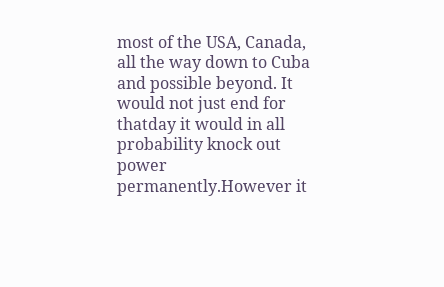most of the USA, Canada, all the way down to Cuba and possible beyond. It would not just end for thatday it would in all probability knock out power permanently.However it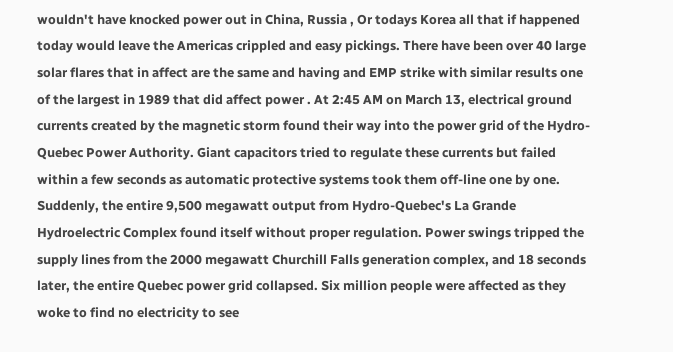wouldn't have knocked power out in China, Russia , Or todays Korea all that if happened today would leave the Americas crippled and easy pickings. There have been over 40 large solar flares that in affect are the same and having and EMP strike with similar results one of the largest in 1989 that did affect power . At 2:45 AM on March 13, electrical ground currents created by the magnetic storm found their way into the power grid of the Hydro-Quebec Power Authority. Giant capacitors tried to regulate these currents but failed within a few seconds as automatic protective systems took them off-line one by one. Suddenly, the entire 9,500 megawatt output from Hydro-Quebec's La Grande Hydroelectric Complex found itself without proper regulation. Power swings tripped the supply lines from the 2000 megawatt Churchill Falls generation complex, and 18 seconds later, the entire Quebec power grid collapsed. Six million people were affected as they woke to find no electricity to see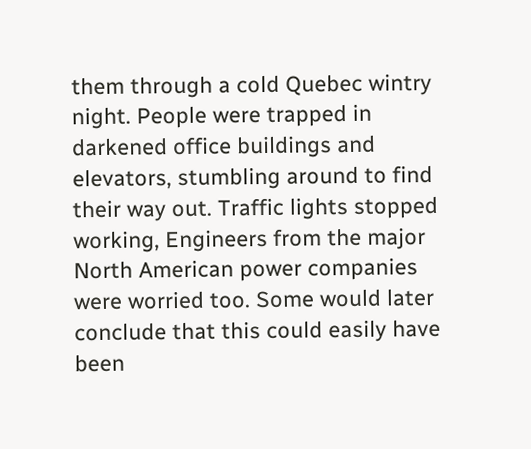them through a cold Quebec wintry night. People were trapped in darkened office buildings and elevators, stumbling around to find their way out. Traffic lights stopped working, Engineers from the major North American power companies were worried too. Some would later conclude that this could easily have been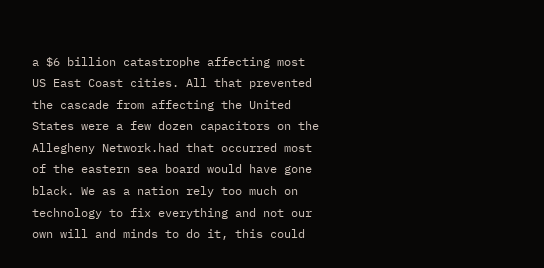a $6 billion catastrophe affecting most US East Coast cities. All that prevented the cascade from affecting the United States were a few dozen capacitors on the Allegheny Network.had that occurred most of the eastern sea board would have gone black. We as a nation rely too much on technology to fix everything and not our own will and minds to do it, this could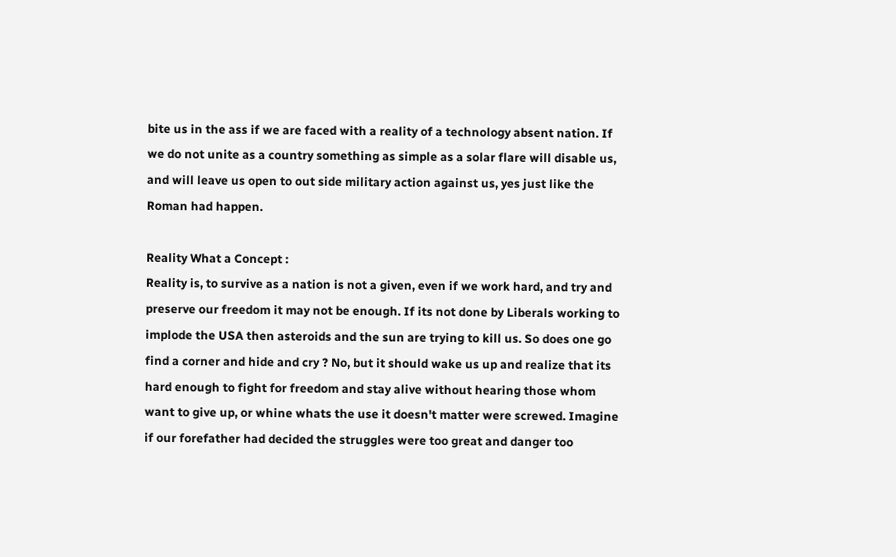bite us in the ass if we are faced with a reality of a technology absent nation. If we do not unite as a country something as simple as a solar flare will disable us, and will leave us open to out side military action against us, yes just like the Roman had happen.

Reality What a Concept :
Reality is, to survive as a nation is not a given, even if we work hard, and try and preserve our freedom it may not be enough. If its not done by Liberals working to implode the USA then asteroids and the sun are trying to kill us. So does one go find a corner and hide and cry ? No, but it should wake us up and realize that its hard enough to fight for freedom and stay alive without hearing those whom want to give up, or whine whats the use it doesn't matter were screwed. Imagine if our forefather had decided the struggles were too great and danger too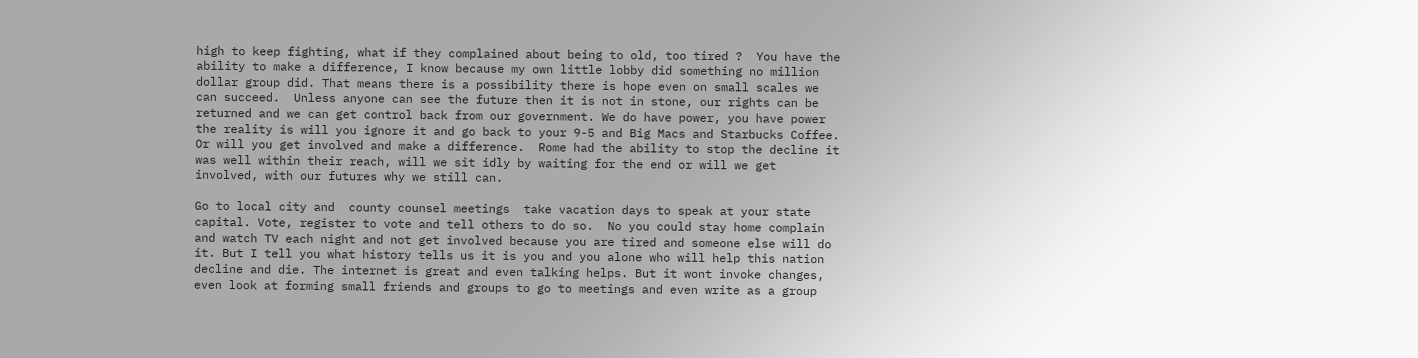high to keep fighting, what if they complained about being to old, too tired ?  You have the ability to make a difference, I know because my own little lobby did something no million dollar group did. That means there is a possibility there is hope even on small scales we can succeed.  Unless anyone can see the future then it is not in stone, our rights can be returned and we can get control back from our government. We do have power, you have power the reality is will you ignore it and go back to your 9-5 and Big Macs and Starbucks Coffee. Or will you get involved and make a difference.  Rome had the ability to stop the decline it was well within their reach, will we sit idly by waiting for the end or will we get involved, with our futures why we still can.

Go to local city and  county counsel meetings  take vacation days to speak at your state capital. Vote, register to vote and tell others to do so.  No you could stay home complain and watch TV each night and not get involved because you are tired and someone else will do it. But I tell you what history tells us it is you and you alone who will help this nation decline and die. The internet is great and even talking helps. But it wont invoke changes, even look at forming small friends and groups to go to meetings and even write as a group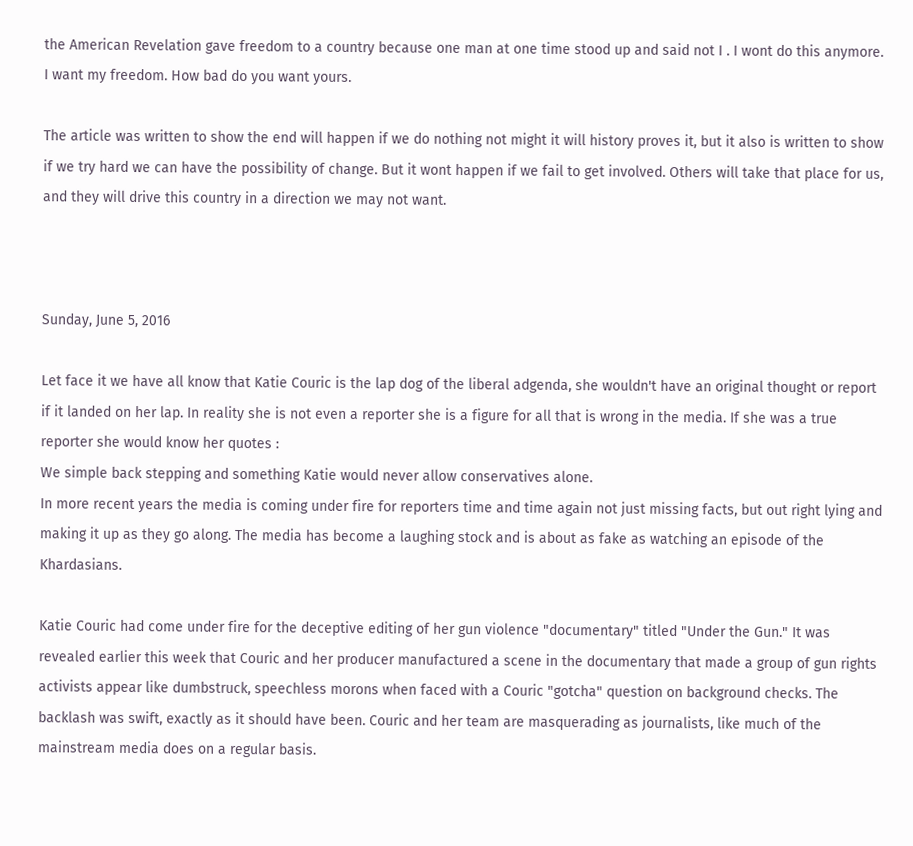the American Revelation gave freedom to a country because one man at one time stood up and said not I . I wont do this anymore. I want my freedom. How bad do you want yours.

The article was written to show the end will happen if we do nothing not might it will history proves it, but it also is written to show if we try hard we can have the possibility of change. But it wont happen if we fail to get involved. Others will take that place for us, and they will drive this country in a direction we may not want.



Sunday, June 5, 2016

Let face it we have all know that Katie Couric is the lap dog of the liberal adgenda, she wouldn't have an original thought or report if it landed on her lap. In reality she is not even a reporter she is a figure for all that is wrong in the media. If she was a true reporter she would know her quotes :
We simple back stepping and something Katie would never allow conservatives alone.
In more recent years the media is coming under fire for reporters time and time again not just missing facts, but out right lying and making it up as they go along. The media has become a laughing stock and is about as fake as watching an episode of the Khardasians.

Katie Couric had come under fire for the deceptive editing of her gun violence "documentary" titled "Under the Gun." It was revealed earlier this week that Couric and her producer manufactured a scene in the documentary that made a group of gun rights activists appear like dumbstruck, speechless morons when faced with a Couric "gotcha" question on background checks. The backlash was swift, exactly as it should have been. Couric and her team are masquerading as journalists, like much of the mainstream media does on a regular basis.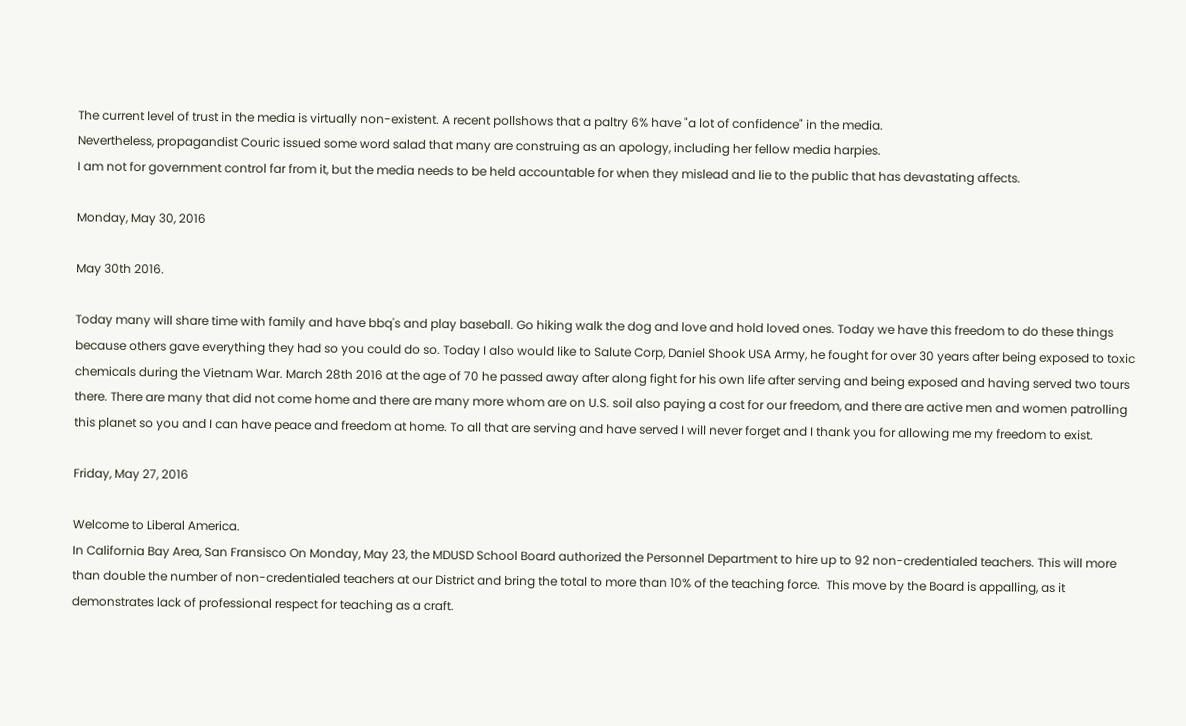The current level of trust in the media is virtually non-existent. A recent pollshows that a paltry 6% have "a lot of confidence" in the media.
Nevertheless, propagandist Couric issued some word salad that many are construing as an apology, including her fellow media harpies.
I am not for government control far from it, but the media needs to be held accountable for when they mislead and lie to the public that has devastating affects.

Monday, May 30, 2016

May 30th 2016.

Today many will share time with family and have bbq's and play baseball. Go hiking walk the dog and love and hold loved ones. Today we have this freedom to do these things because others gave everything they had so you could do so. Today I also would like to Salute Corp, Daniel Shook USA Army, he fought for over 30 years after being exposed to toxic chemicals during the Vietnam War. March 28th 2016 at the age of 70 he passed away after along fight for his own life after serving and being exposed and having served two tours there. There are many that did not come home and there are many more whom are on U.S. soil also paying a cost for our freedom, and there are active men and women patrolling this planet so you and I can have peace and freedom at home. To all that are serving and have served I will never forget and I thank you for allowing me my freedom to exist.

Friday, May 27, 2016

Welcome to Liberal America.
In California Bay Area, San Fransisco On Monday, May 23, the MDUSD School Board authorized the Personnel Department to hire up to 92 non-credentialed teachers. This will more than double the number of non-credentialed teachers at our District and bring the total to more than 10% of the teaching force.  This move by the Board is appalling, as it demonstrates lack of professional respect for teaching as a craft.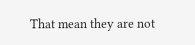That mean they are not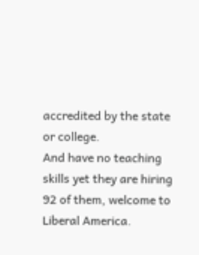accredited by the state or college.
And have no teaching skills yet they are hiring 92 of them, welcome to Liberal America.